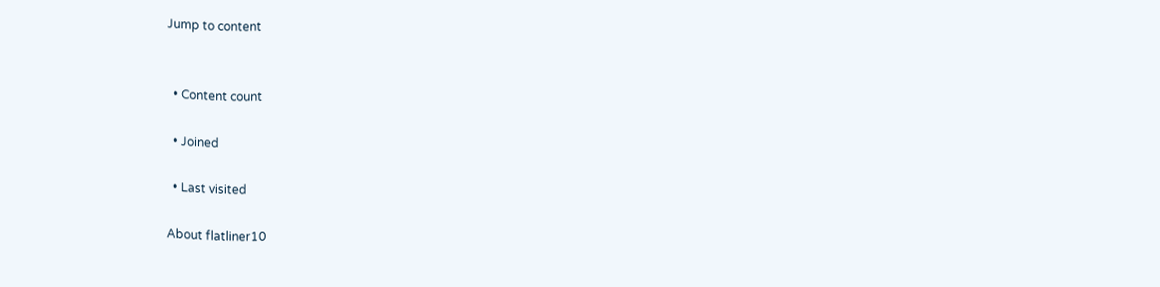Jump to content


  • Content count

  • Joined

  • Last visited

About flatliner10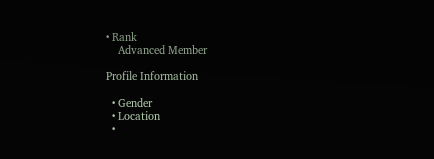• Rank
    Advanced Member

Profile Information

  • Gender
  • Location
  •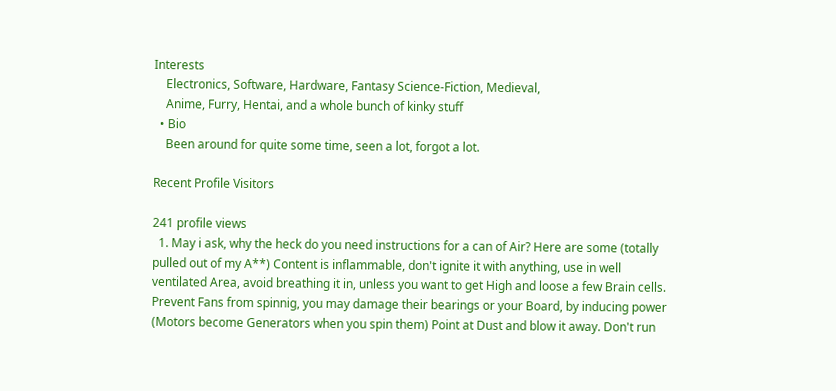Interests
    Electronics, Software, Hardware, Fantasy Science-Fiction, Medieval,
    Anime, Furry, Hentai, and a whole bunch of kinky stuff
  • Bio
    Been around for quite some time, seen a lot, forgot a lot.

Recent Profile Visitors

241 profile views
  1. May i ask, why the heck do you need instructions for a can of Air? Here are some (totally pulled out of my A**) Content is inflammable, don't ignite it with anything, use in well ventilated Area, avoid breathing it in, unless you want to get High and loose a few Brain cells. Prevent Fans from spinnig, you may damage their bearings or your Board, by inducing power (Motors become Generators when you spin them) Point at Dust and blow it away. Don't run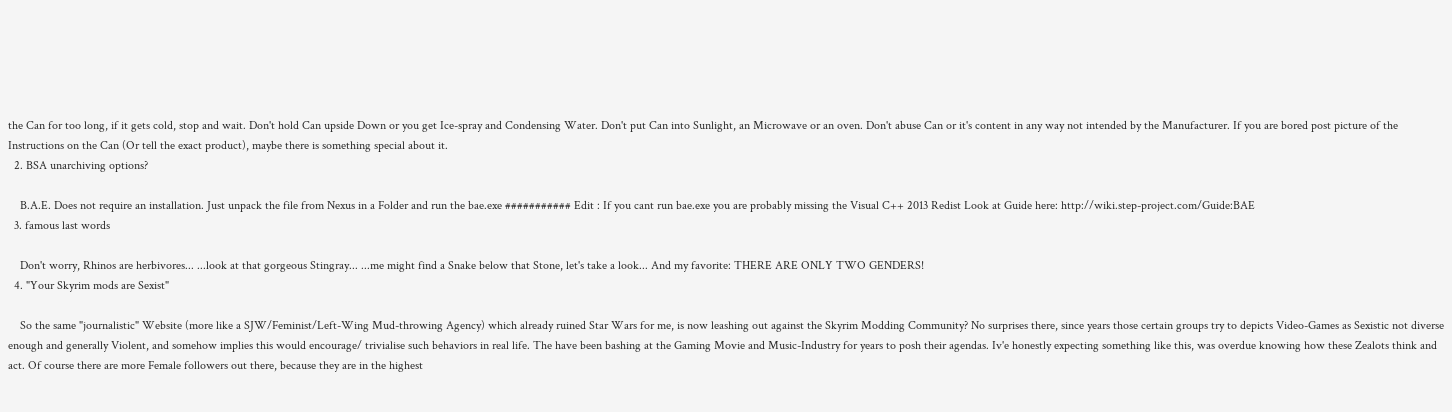the Can for too long, if it gets cold, stop and wait. Don't hold Can upside Down or you get Ice-spray and Condensing Water. Don't put Can into Sunlight, an Microwave or an oven. Don't abuse Can or it's content in any way not intended by the Manufacturer. If you are bored post picture of the Instructions on the Can (Or tell the exact product), maybe there is something special about it.
  2. BSA unarchiving options?

    B.A.E. Does not require an installation. Just unpack the file from Nexus in a Folder and run the bae.exe ########### Edit : If you cant run bae.exe you are probably missing the Visual C++ 2013 Redist Look at Guide here: http://wiki.step-project.com/Guide:BAE
  3. famous last words

    Don't worry, Rhinos are herbivores... ...look at that gorgeous Stingray... ...me might find a Snake below that Stone, let's take a look... And my favorite: THERE ARE ONLY TWO GENDERS!
  4. "Your Skyrim mods are Sexist"

    So the same "journalistic" Website (more like a SJW/Feminist/Left-Wing Mud-throwing Agency) which already ruined Star Wars for me, is now leashing out against the Skyrim Modding Community? No surprises there, since years those certain groups try to depicts Video-Games as Sexistic not diverse enough and generally Violent, and somehow implies this would encourage/ trivialise such behaviors in real life. The have been bashing at the Gaming Movie and Music-Industry for years to posh their agendas. Iv'e honestly expecting something like this, was overdue knowing how these Zealots think and act. Of course there are more Female followers out there, because they are in the highest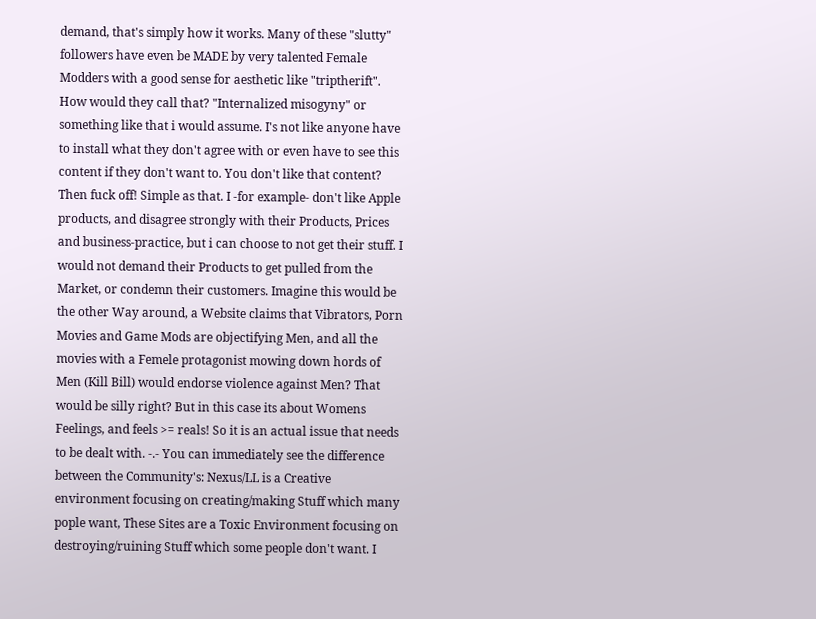demand, that's simply how it works. Many of these "slutty" followers have even be MADE by very talented Female Modders with a good sense for aesthetic like "triptherift". How would they call that? "Internalized misogyny" or something like that i would assume. I's not like anyone have to install what they don't agree with or even have to see this content if they don't want to. You don't like that content? Then fuck off! Simple as that. I -for example- don't like Apple products, and disagree strongly with their Products, Prices and business-practice, but i can choose to not get their stuff. I would not demand their Products to get pulled from the Market, or condemn their customers. Imagine this would be the other Way around, a Website claims that Vibrators, Porn Movies and Game Mods are objectifying Men, and all the movies with a Femele protagonist mowing down hords of Men (Kill Bill) would endorse violence against Men? That would be silly right? But in this case its about Womens Feelings, and feels >= reals! So it is an actual issue that needs to be dealt with. -.- You can immediately see the difference between the Community's: Nexus/LL is a Creative environment focusing on creating/making Stuff which many pople want, These Sites are a Toxic Environment focusing on destroying/ruining Stuff which some people don't want. I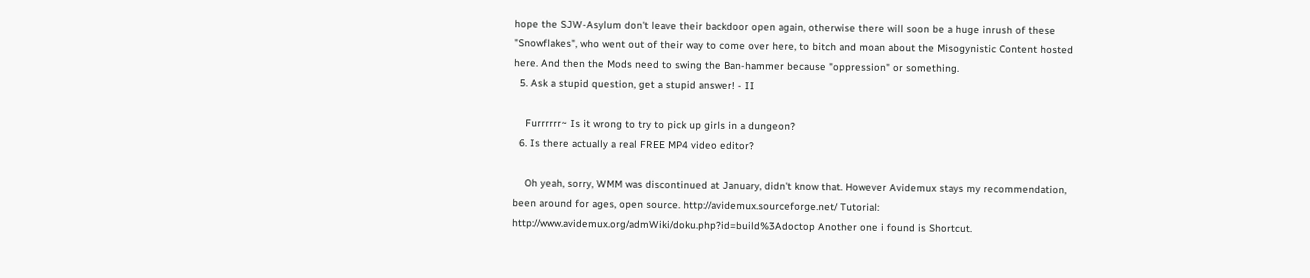hope the SJW-Asylum don't leave their backdoor open again, otherwise there will soon be a huge inrush of these "Snowflakes", who went out of their way to come over here, to bitch and moan about the Misogynistic Content hosted here. And then the Mods need to swing the Ban-hammer because "oppression" or something.
  5. Ask a stupid question, get a stupid answer! - II

    Furrrrrr~ Is it wrong to try to pick up girls in a dungeon?
  6. Is there actually a real FREE MP4 video editor?

    Oh yeah, sorry, WMM was discontinued at January, didn't know that. However Avidemux stays my recommendation, been around for ages, open source. http://avidemux.sourceforge.net/ Tutorial: http://www.avidemux.org/admWiki/doku.php?id=build%3Adoctop Another one i found is Shortcut.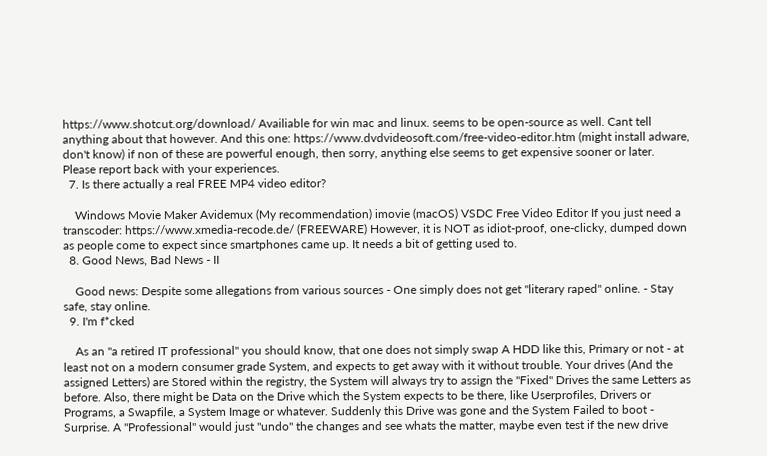https://www.shotcut.org/download/ Availiable for win mac and linux. seems to be open-source as well. Cant tell anything about that however. And this one: https://www.dvdvideosoft.com/free-video-editor.htm (might install adware, don't know) if non of these are powerful enough, then sorry, anything else seems to get expensive sooner or later. Please report back with your experiences.
  7. Is there actually a real FREE MP4 video editor?

    Windows Movie Maker Avidemux (My recommendation) imovie (macOS) VSDC Free Video Editor If you just need a transcoder: https://www.xmedia-recode.de/ (FREEWARE) However, it is NOT as idiot-proof, one-clicky, dumped down as people come to expect since smartphones came up. It needs a bit of getting used to.
  8. Good News, Bad News - II

    Good news: Despite some allegations from various sources - One simply does not get "literary raped" online. - Stay safe, stay online.
  9. I'm f*cked

    As an "a retired IT professional" you should know, that one does not simply swap A HDD like this, Primary or not - at least not on a modern consumer grade System, and expects to get away with it without trouble. Your drives (And the assigned Letters) are Stored within the registry, the System will always try to assign the "Fixed" Drives the same Letters as before. Also, there might be Data on the Drive which the System expects to be there, like Userprofiles, Drivers or Programs, a Swapfile, a System Image or whatever. Suddenly this Drive was gone and the System Failed to boot - Surprise. A "Professional" would just "undo" the changes and see whats the matter, maybe even test if the new drive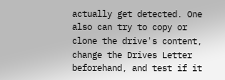actually get detected. One also can try to copy or clone the drive's content, change the Drives Letter beforehand, and test if it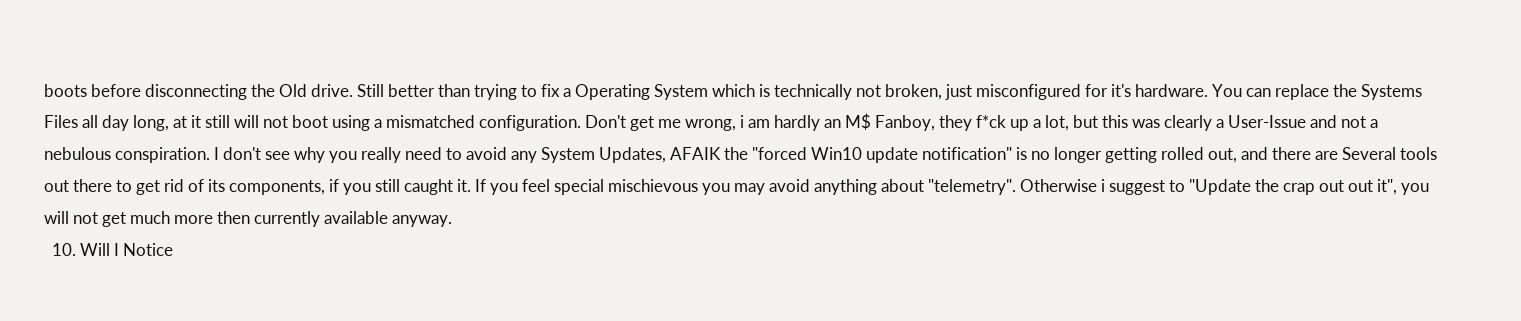boots before disconnecting the Old drive. Still better than trying to fix a Operating System which is technically not broken, just misconfigured for it's hardware. You can replace the Systems Files all day long, at it still will not boot using a mismatched configuration. Don't get me wrong, i am hardly an M$ Fanboy, they f*ck up a lot, but this was clearly a User-Issue and not a nebulous conspiration. I don't see why you really need to avoid any System Updates, AFAIK the "forced Win10 update notification" is no longer getting rolled out, and there are Several tools out there to get rid of its components, if you still caught it. If you feel special mischievous you may avoid anything about "telemetry". Otherwise i suggest to "Update the crap out out it", you will not get much more then currently available anyway.
  10. Will I Notice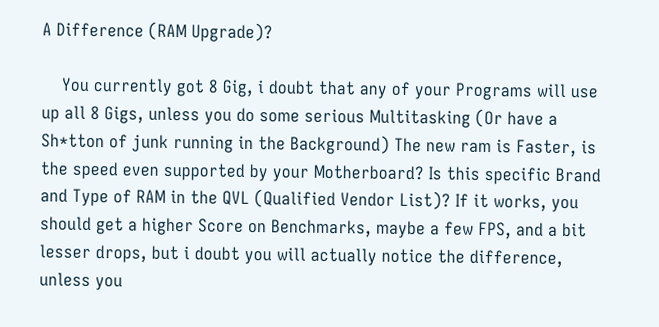A Difference (RAM Upgrade)?

    You currently got 8 Gig, i doubt that any of your Programs will use up all 8 Gigs, unless you do some serious Multitasking (Or have a Sh*tton of junk running in the Background) The new ram is Faster, is the speed even supported by your Motherboard? Is this specific Brand and Type of RAM in the QVL (Qualified Vendor List)? If it works, you should get a higher Score on Benchmarks, maybe a few FPS, and a bit lesser drops, but i doubt you will actually notice the difference, unless you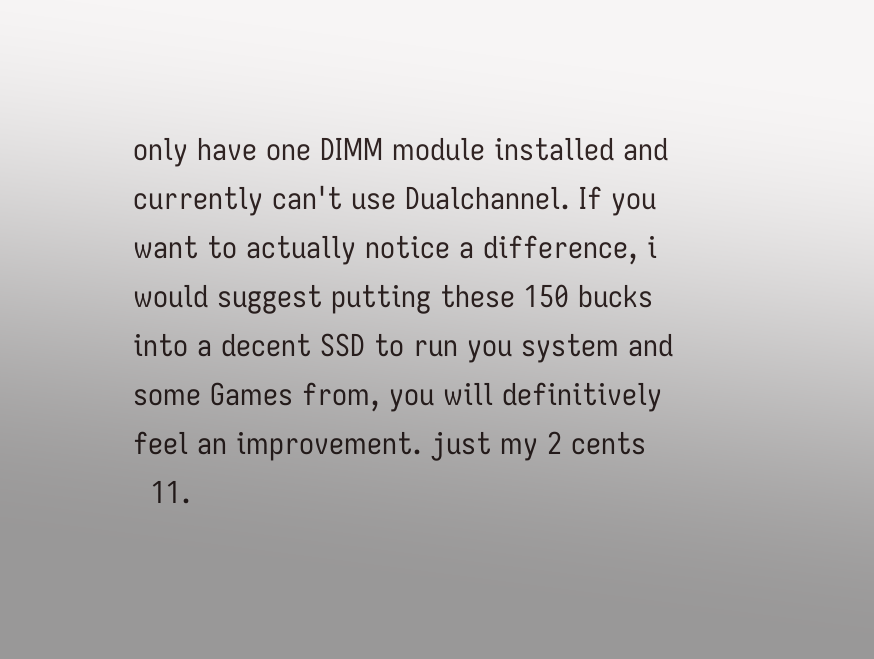only have one DIMM module installed and currently can't use Dualchannel. If you want to actually notice a difference, i would suggest putting these 150 bucks into a decent SSD to run you system and some Games from, you will definitively feel an improvement. just my 2 cents
  11.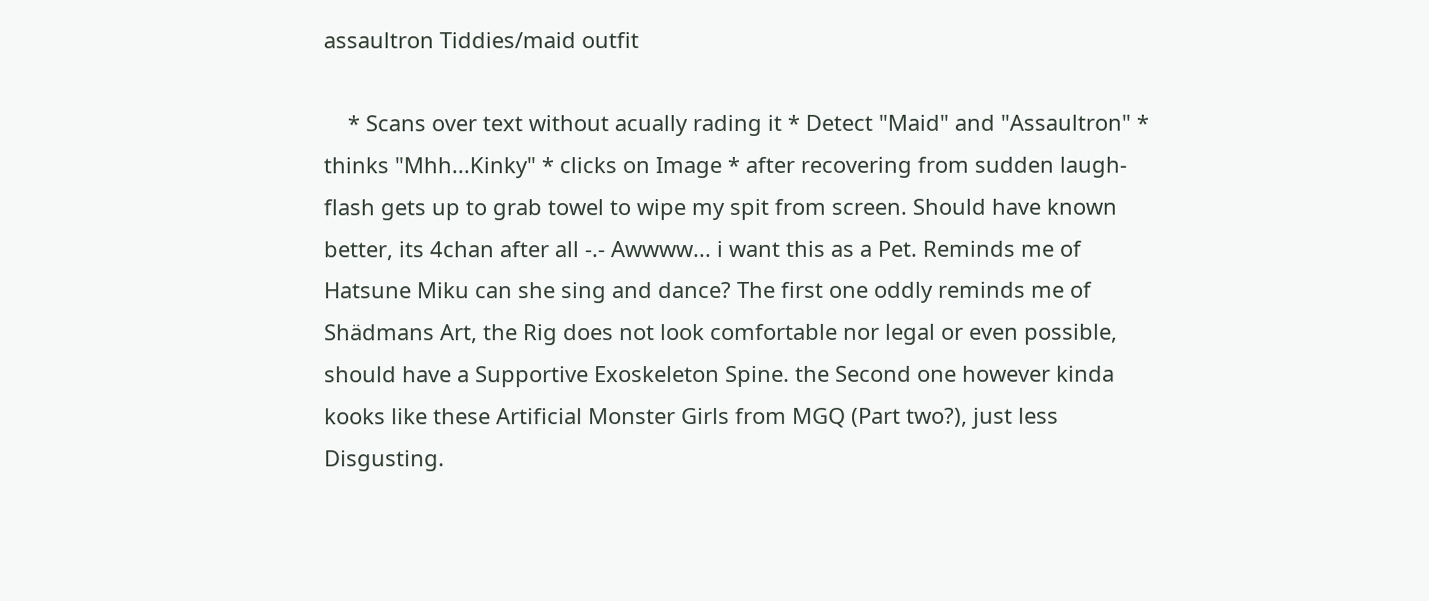assaultron Tiddies/maid outfit

    * Scans over text without acually rading it * Detect "Maid" and "Assaultron" * thinks "Mhh...Kinky" * clicks on Image * after recovering from sudden laugh-flash gets up to grab towel to wipe my spit from screen. Should have known better, its 4chan after all -.- Awwww... i want this as a Pet. Reminds me of Hatsune Miku can she sing and dance? The first one oddly reminds me of Shädmans Art, the Rig does not look comfortable nor legal or even possible, should have a Supportive Exoskeleton Spine. the Second one however kinda kooks like these Artificial Monster Girls from MGQ (Part two?), just less Disgusting.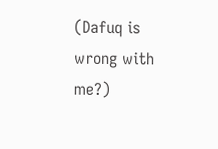(Dafuq is wrong with me?)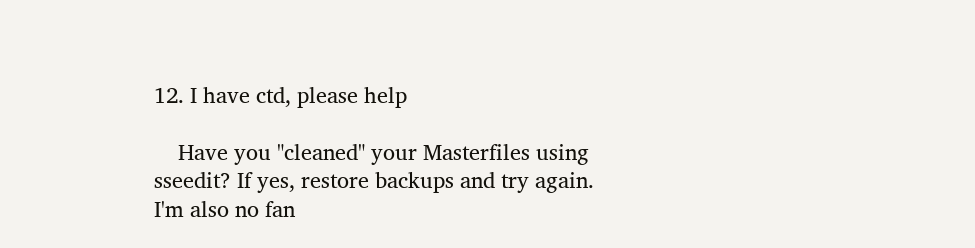12. I have ctd, please help

    Have you "cleaned" your Masterfiles using sseedit? If yes, restore backups and try again. I'm also no fan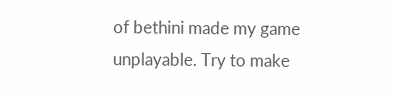of bethini made my game unplayable. Try to make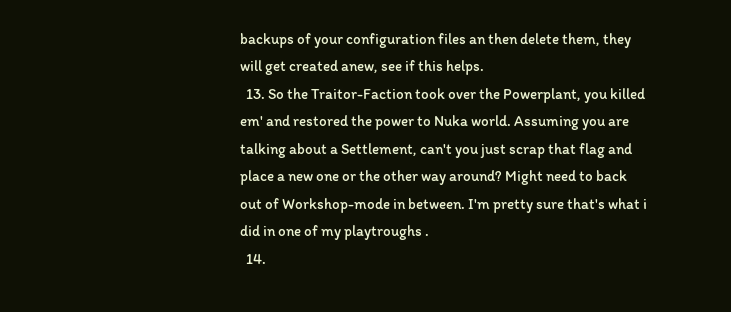backups of your configuration files an then delete them, they will get created anew, see if this helps.
  13. So the Traitor-Faction took over the Powerplant, you killed em' and restored the power to Nuka world. Assuming you are talking about a Settlement, can't you just scrap that flag and place a new one or the other way around? Might need to back out of Workshop-mode in between. I'm pretty sure that's what i did in one of my playtroughs .
  14.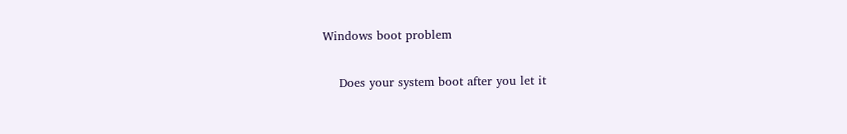Windows boot problem

    Does your system boot after you let it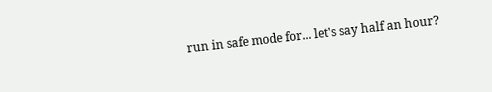run in safe mode for... let's say half an hour?